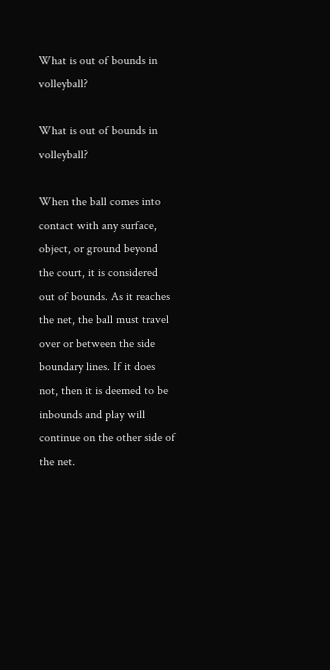What is out of bounds in volleyball?

What is out of bounds in volleyball?

When the ball comes into contact with any surface, object, or ground beyond the court, it is considered out of bounds. As it reaches the net, the ball must travel over or between the side boundary lines. If it does not, then it is deemed to be inbounds and play will continue on the other side of the net.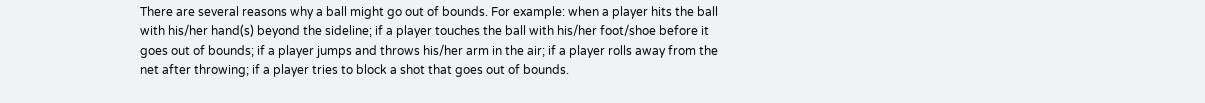There are several reasons why a ball might go out of bounds. For example: when a player hits the ball with his/her hand(s) beyond the sideline; if a player touches the ball with his/her foot/shoe before it goes out of bounds; if a player jumps and throws his/her arm in the air; if a player rolls away from the net after throwing; if a player tries to block a shot that goes out of bounds.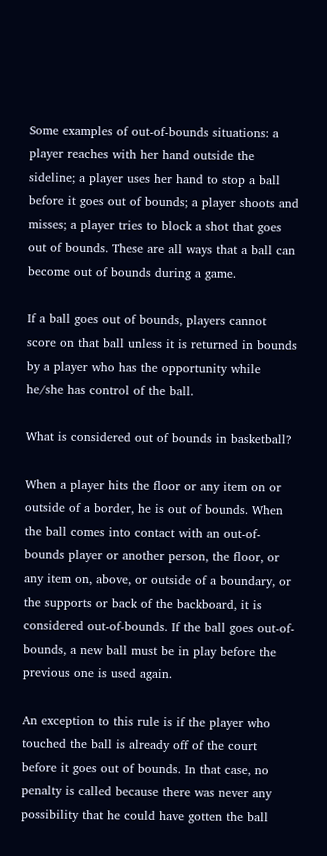Some examples of out-of-bounds situations: a player reaches with her hand outside the sideline; a player uses her hand to stop a ball before it goes out of bounds; a player shoots and misses; a player tries to block a shot that goes out of bounds. These are all ways that a ball can become out of bounds during a game.

If a ball goes out of bounds, players cannot score on that ball unless it is returned in bounds by a player who has the opportunity while he/she has control of the ball.

What is considered out of bounds in basketball?

When a player hits the floor or any item on or outside of a border, he is out of bounds. When the ball comes into contact with an out-of-bounds player or another person, the floor, or any item on, above, or outside of a boundary, or the supports or back of the backboard, it is considered out-of-bounds. If the ball goes out-of-bounds, a new ball must be in play before the previous one is used again.

An exception to this rule is if the player who touched the ball is already off of the court before it goes out of bounds. In that case, no penalty is called because there was never any possibility that he could have gotten the ball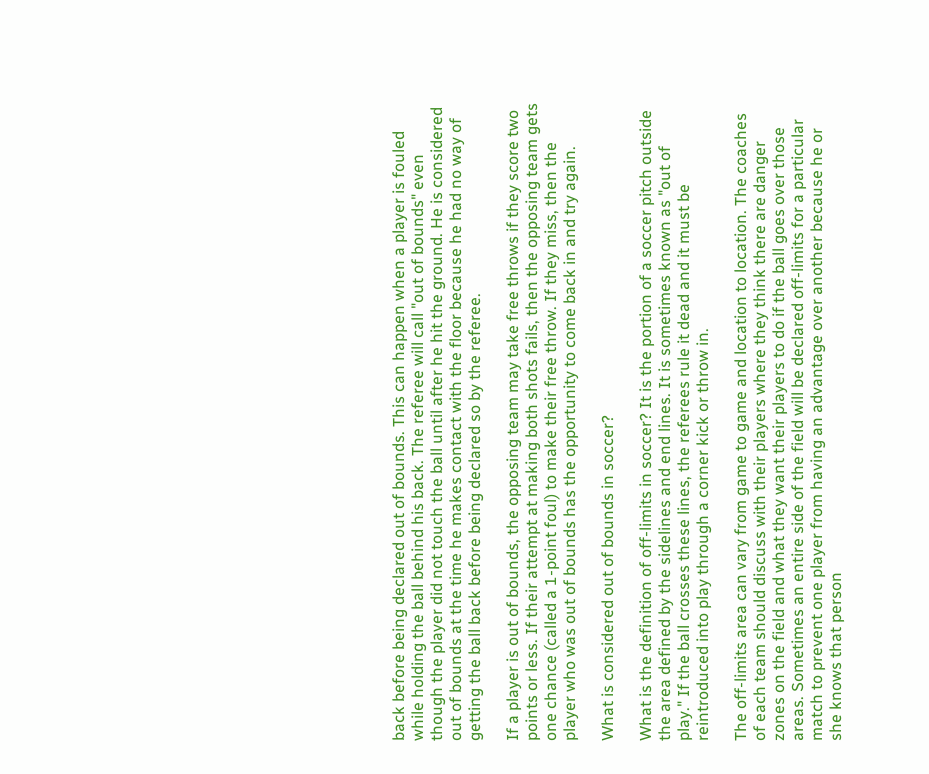back before being declared out of bounds. This can happen when a player is fouled while holding the ball behind his back. The referee will call "out of bounds" even though the player did not touch the ball until after he hit the ground. He is considered out of bounds at the time he makes contact with the floor because he had no way of getting the ball back before being declared so by the referee.

If a player is out of bounds, the opposing team may take free throws if they score two points or less. If their attempt at making both shots fails, then the opposing team gets one chance (called a 1-point foul) to make their free throw. If they miss, then the player who was out of bounds has the opportunity to come back in and try again.

What is considered out of bounds in soccer?

What is the definition of off-limits in soccer? It is the portion of a soccer pitch outside the area defined by the sidelines and end lines. It is sometimes known as "out of play." If the ball crosses these lines, the referees rule it dead and it must be reintroduced into play through a corner kick or throw in.

The off-limits area can vary from game to game and location to location. The coaches of each team should discuss with their players where they think there are danger zones on the field and what they want their players to do if the ball goes over those areas. Sometimes an entire side of the field will be declared off-limits for a particular match to prevent one player from having an advantage over another because he or she knows that person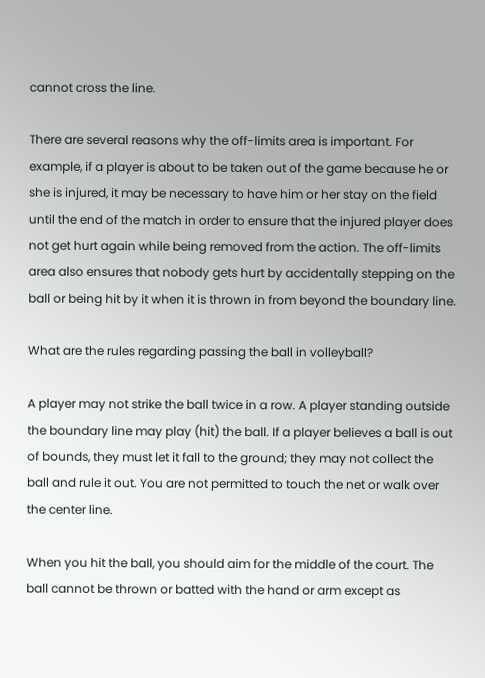cannot cross the line.

There are several reasons why the off-limits area is important. For example, if a player is about to be taken out of the game because he or she is injured, it may be necessary to have him or her stay on the field until the end of the match in order to ensure that the injured player does not get hurt again while being removed from the action. The off-limits area also ensures that nobody gets hurt by accidentally stepping on the ball or being hit by it when it is thrown in from beyond the boundary line.

What are the rules regarding passing the ball in volleyball?

A player may not strike the ball twice in a row. A player standing outside the boundary line may play (hit) the ball. If a player believes a ball is out of bounds, they must let it fall to the ground; they may not collect the ball and rule it out. You are not permitted to touch the net or walk over the center line.

When you hit the ball, you should aim for the middle of the court. The ball cannot be thrown or batted with the hand or arm except as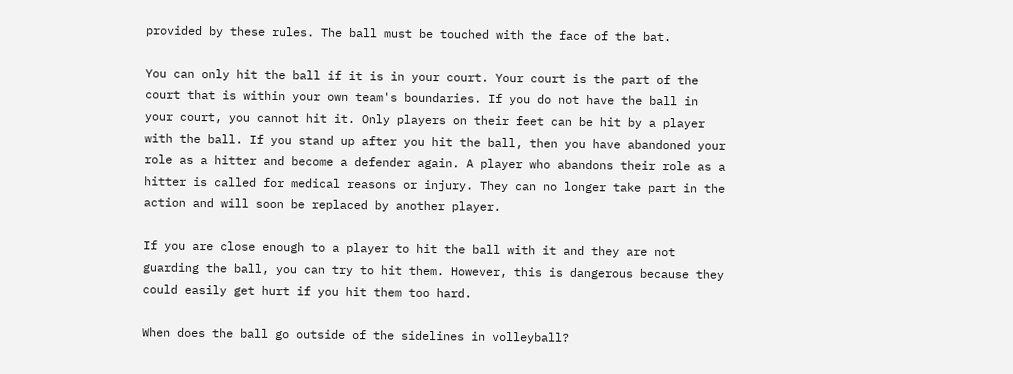provided by these rules. The ball must be touched with the face of the bat.

You can only hit the ball if it is in your court. Your court is the part of the court that is within your own team's boundaries. If you do not have the ball in your court, you cannot hit it. Only players on their feet can be hit by a player with the ball. If you stand up after you hit the ball, then you have abandoned your role as a hitter and become a defender again. A player who abandons their role as a hitter is called for medical reasons or injury. They can no longer take part in the action and will soon be replaced by another player.

If you are close enough to a player to hit the ball with it and they are not guarding the ball, you can try to hit them. However, this is dangerous because they could easily get hurt if you hit them too hard.

When does the ball go outside of the sidelines in volleyball?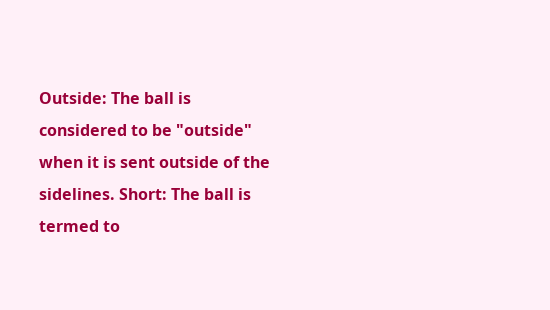Outside: The ball is considered to be "outside" when it is sent outside of the sidelines. Short: The ball is termed to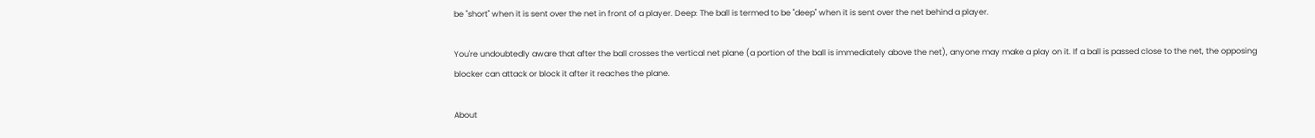be "short" when it is sent over the net in front of a player. Deep: The ball is termed to be "deep" when it is sent over the net behind a player.

You're undoubtedly aware that after the ball crosses the vertical net plane (a portion of the ball is immediately above the net), anyone may make a play on it. If a ball is passed close to the net, the opposing blocker can attack or block it after it reaches the plane.

About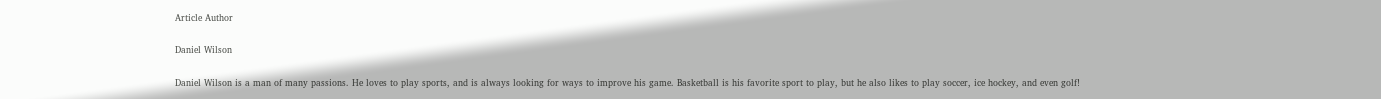Article Author

Daniel Wilson

Daniel Wilson is a man of many passions. He loves to play sports, and is always looking for ways to improve his game. Basketball is his favorite sport to play, but he also likes to play soccer, ice hockey, and even golf!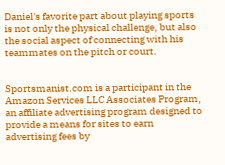Daniel's favorite part about playing sports is not only the physical challenge, but also the social aspect of connecting with his teammates on the pitch or court.


Sportsmanist.com is a participant in the Amazon Services LLC Associates Program, an affiliate advertising program designed to provide a means for sites to earn advertising fees by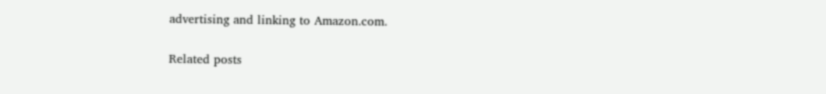advertising and linking to Amazon.com.

Related posts